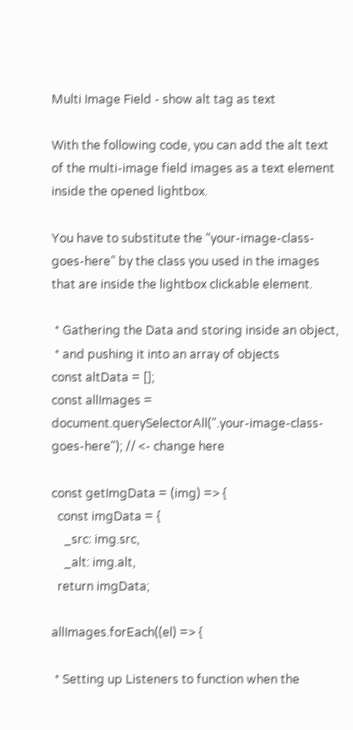Multi Image Field - show alt tag as text

With the following code, you can add the alt text of the multi-image field images as a text element inside the opened lightbox.

You have to substitute the “your-image-class-goes-here” by the class you used in the images that are inside the lightbox clickable element.

 * Gathering the Data and storing inside an object,
 * and pushing it into an array of objects
const altData = [];
const allImages = document.querySelectorAll(".your-image-class-goes-here"); // <- change here

const getImgData = (img) => {
  const imgData = {
    _src: img.src,
    _alt: img.alt,
  return imgData;

allImages.forEach((el) => {

 * Setting up Listeners to function when the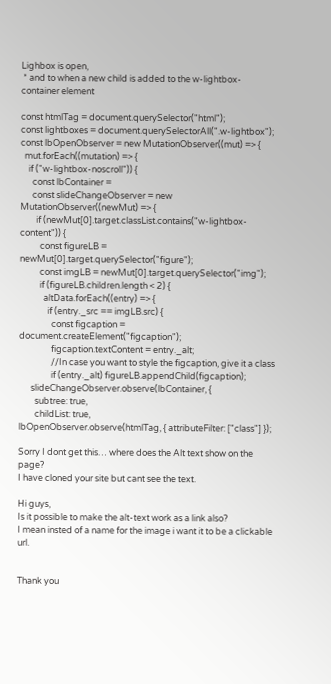Lighbox is open,
 * and to when a new child is added to the w-lightbox-container element

const htmlTag = document.querySelector("html");
const lightboxes = document.querySelectorAll(".w-lightbox");
const lbOpenObserver = new MutationObserver((mut) => {
  mut.forEach((mutation) => {
    if ("w-lightbox-noscroll")) {
      const lbContainer =
      const slideChangeObserver = new MutationObserver((newMut) => {
        if (newMut[0].target.classList.contains("w-lightbox-content")) {
          const figureLB = newMut[0].target.querySelector("figure");
          const imgLB = newMut[0].target.querySelector("img");
          if (figureLB.children.length < 2) {
            altData.forEach((entry) => {
              if (entry._src == imgLB.src) {
                const figcaption = document.createElement("figcaption");
                figcaption.textContent = entry._alt;
                //In case you want to style the figcaption, give it a class
                if (entry._alt) figureLB.appendChild(figcaption);
      slideChangeObserver.observe(lbContainer, {
        subtree: true,
        childList: true,
lbOpenObserver.observe(htmlTag, { attributeFilter: ["class"] });

Sorry I dont get this… where does the Alt text show on the page?
I have cloned your site but cant see the text.

Hi guys,
Is it possible to make the alt-text work as a link also?
I mean insted of a name for the image i want it to be a clickable url.


Thank you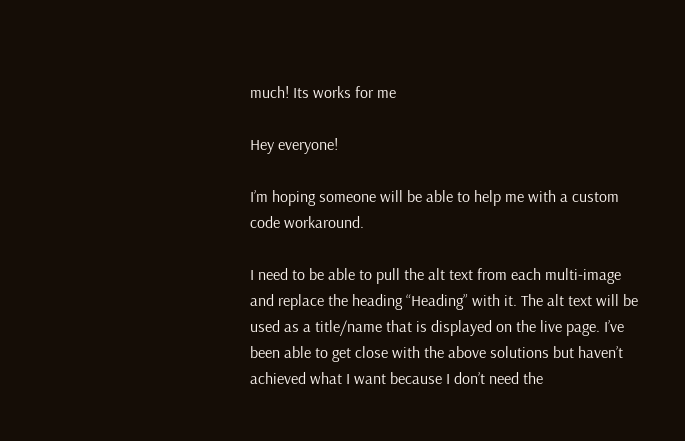much! Its works for me

Hey everyone!

I’m hoping someone will be able to help me with a custom code workaround.

I need to be able to pull the alt text from each multi-image and replace the heading “Heading” with it. The alt text will be used as a title/name that is displayed on the live page. I’ve been able to get close with the above solutions but haven’t achieved what I want because I don’t need the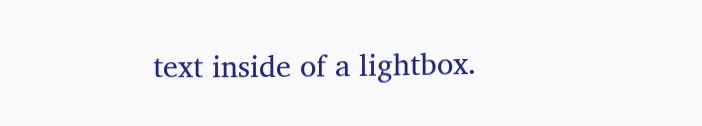text inside of a lightbox.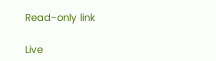Read-only link

Live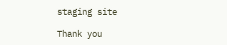staging site

Thank you